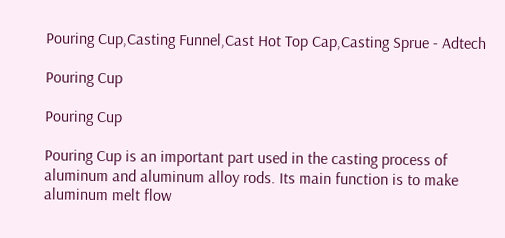Pouring Cup,Casting Funnel,Cast Hot Top Cap,Casting Sprue - Adtech

Pouring Cup

Pouring Cup

Pouring Cup is an important part used in the casting process of aluminum and aluminum alloy rods. Its main function is to make aluminum melt flow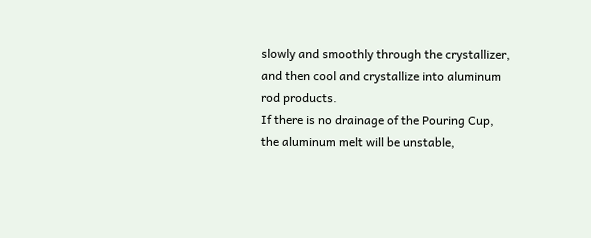slowly and smoothly through the crystallizer, and then cool and crystallize into aluminum rod products.
If there is no drainage of the Pouring Cup, the aluminum melt will be unstable,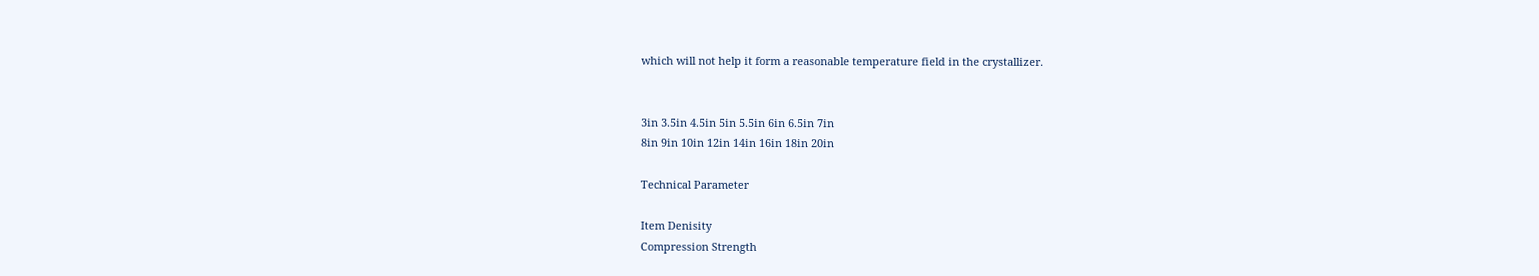which will not help it form a reasonable temperature field in the crystallizer.


3in 3.5in 4.5in 5in 5.5in 6in 6.5in 7in
8in 9in 10in 12in 14in 16in 18in 20in

Technical Parameter

Item Denisity
Compression Strength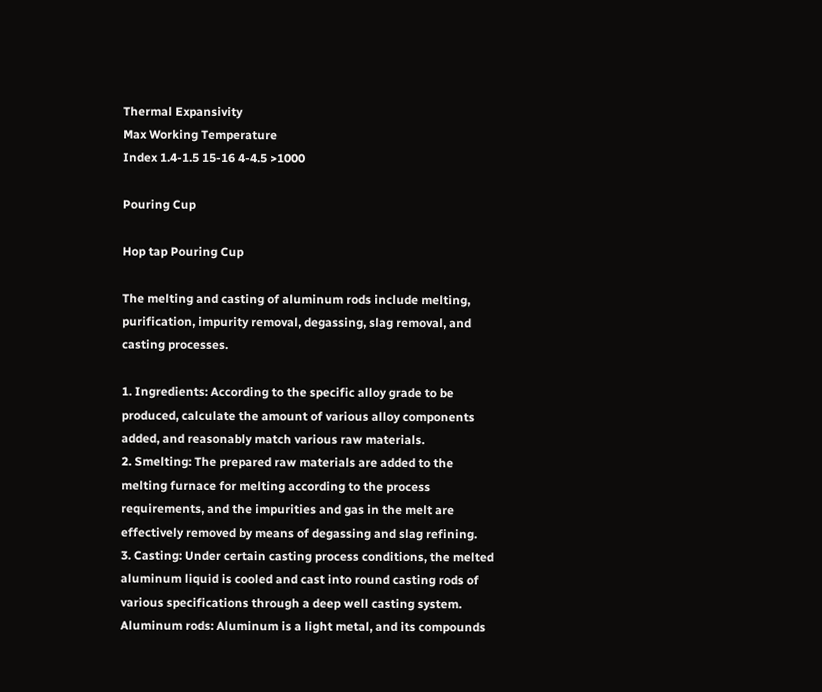Thermal Expansivity
Max Working Temperature
Index 1.4-1.5 15-16 4-4.5 >1000

Pouring Cup

Hop tap Pouring Cup

The melting and casting of aluminum rods include melting, purification, impurity removal, degassing, slag removal, and casting processes.

1. Ingredients: According to the specific alloy grade to be produced, calculate the amount of various alloy components added, and reasonably match various raw materials.
2. Smelting: The prepared raw materials are added to the melting furnace for melting according to the process requirements, and the impurities and gas in the melt are effectively removed by means of degassing and slag refining.
3. Casting: Under certain casting process conditions, the melted aluminum liquid is cooled and cast into round casting rods of various specifications through a deep well casting system.
Aluminum rods: Aluminum is a light metal, and its compounds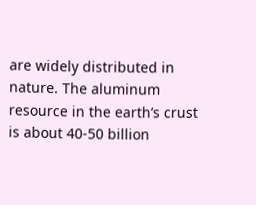are widely distributed in nature. The aluminum resource in the earth’s crust is about 40-50 billion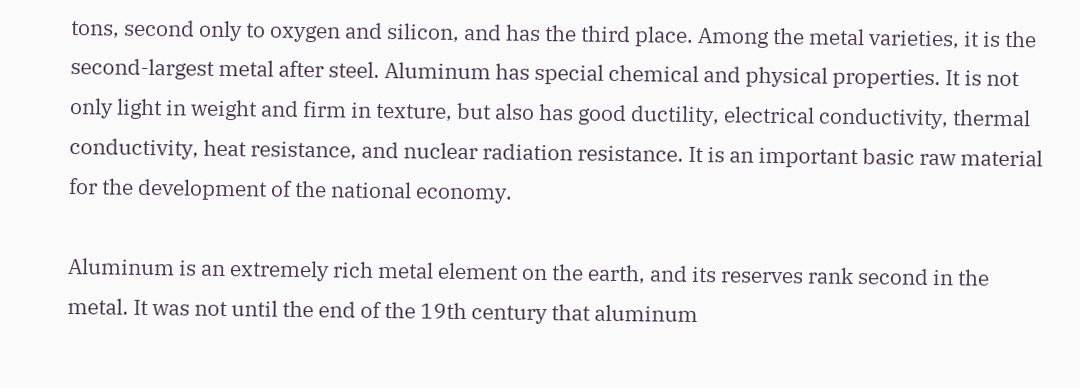tons, second only to oxygen and silicon, and has the third place. Among the metal varieties, it is the second-largest metal after steel. Aluminum has special chemical and physical properties. It is not only light in weight and firm in texture, but also has good ductility, electrical conductivity, thermal conductivity, heat resistance, and nuclear radiation resistance. It is an important basic raw material for the development of the national economy.

Aluminum is an extremely rich metal element on the earth, and its reserves rank second in the metal. It was not until the end of the 19th century that aluminum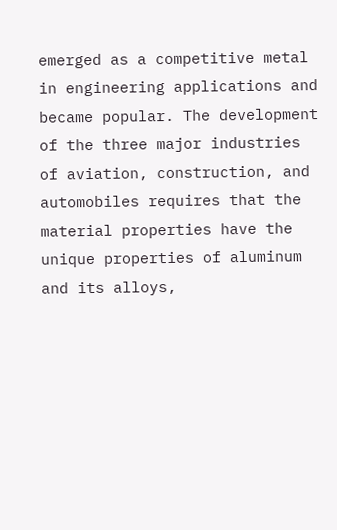emerged as a competitive metal in engineering applications and became popular. The development of the three major industries of aviation, construction, and automobiles requires that the material properties have the unique properties of aluminum and its alloys,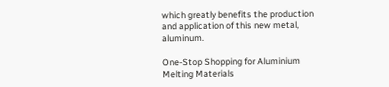which greatly benefits the production and application of this new metal, aluminum.

One-Stop Shopping for Aluminium Melting Materials